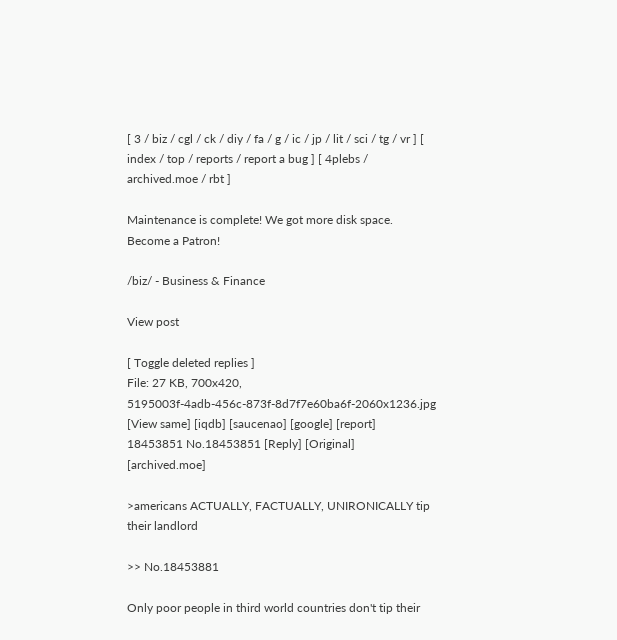[ 3 / biz / cgl / ck / diy / fa / g / ic / jp / lit / sci / tg / vr ] [ index / top / reports / report a bug ] [ 4plebs / archived.moe / rbt ]

Maintenance is complete! We got more disk space.
Become a Patron!

/biz/ - Business & Finance

View post

[ Toggle deleted replies ]
File: 27 KB, 700x420, 5195003f-4adb-456c-873f-8d7f7e60ba6f-2060x1236.jpg [View same] [iqdb] [saucenao] [google] [report]
18453851 No.18453851 [Reply] [Original] [archived.moe]

>americans ACTUALLY, FACTUALLY, UNIRONICALLY tip their landlord

>> No.18453881

Only poor people in third world countries don't tip their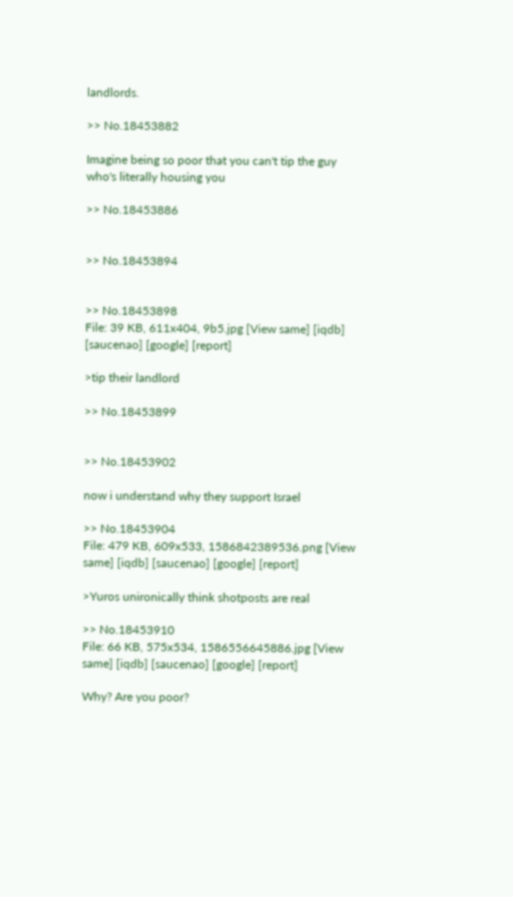landlords.

>> No.18453882

Imagine being so poor that you can't tip the guy who's literally housing you

>> No.18453886


>> No.18453894


>> No.18453898
File: 39 KB, 611x404, 9b5.jpg [View same] [iqdb] [saucenao] [google] [report]

>tip their landlord

>> No.18453899


>> No.18453902

now i understand why they support Israel

>> No.18453904
File: 479 KB, 609x533, 1586842389536.png [View same] [iqdb] [saucenao] [google] [report]

>Yuros unironically think shotposts are real

>> No.18453910
File: 66 KB, 575x534, 1586556645886.jpg [View same] [iqdb] [saucenao] [google] [report]

Why? Are you poor?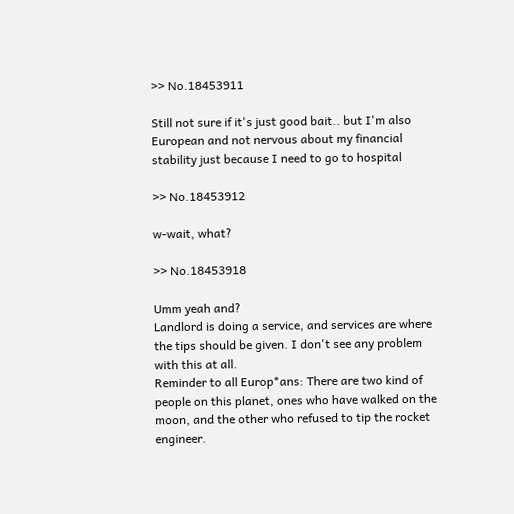>> No.18453911

Still not sure if it's just good bait.. but I'm also European and not nervous about my financial stability just because I need to go to hospital

>> No.18453912

w-wait, what?

>> No.18453918

Umm yeah and?
Landlord is doing a service, and services are where the tips should be given. I don't see any problem with this at all.
Reminder to all Europ*ans: There are two kind of people on this planet, ones who have walked on the moon, and the other who refused to tip the rocket engineer.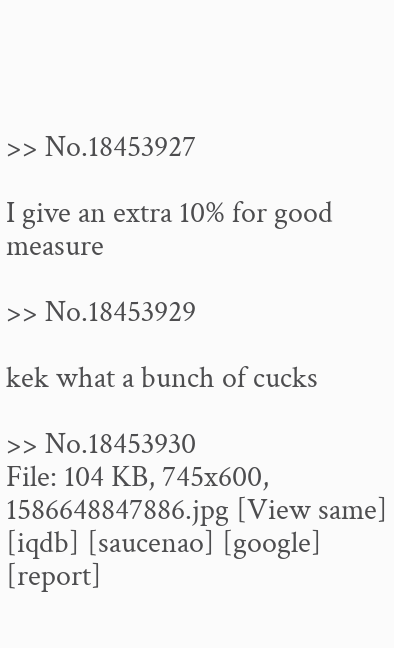>> No.18453927

I give an extra 10% for good measure

>> No.18453929

kek what a bunch of cucks

>> No.18453930
File: 104 KB, 745x600, 1586648847886.jpg [View same] [iqdb] [saucenao] [google] [report]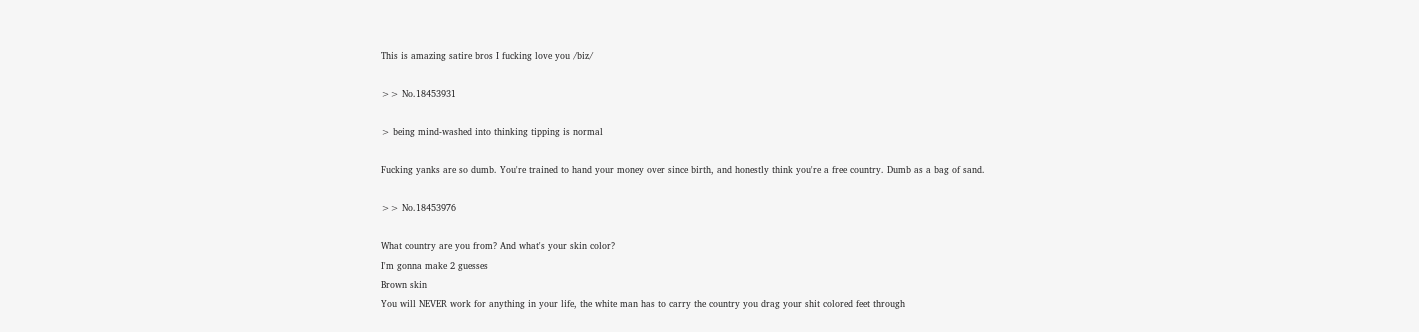This is amazing satire bros I fucking love you /biz/

>> No.18453931

> being mind-washed into thinking tipping is normal

Fucking yanks are so dumb. You're trained to hand your money over since birth, and honestly think you're a free country. Dumb as a bag of sand.

>> No.18453976

What country are you from? And what's your skin color?
I'm gonna make 2 guesses
Brown skin
You will NEVER work for anything in your life, the white man has to carry the country you drag your shit colored feet through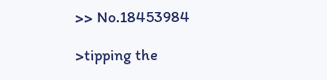>> No.18453984

>tipping the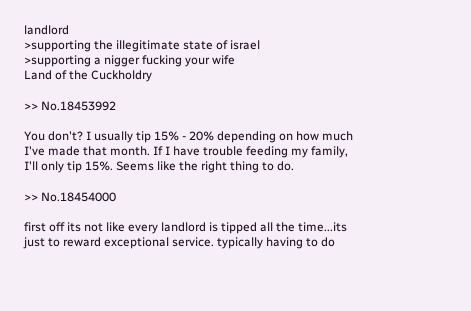landlord
>supporting the illegitimate state of israel
>supporting a nigger fucking your wife
Land of the Cuckholdry

>> No.18453992

You don't? I usually tip 15% - 20% depending on how much I've made that month. If I have trouble feeding my family, I'll only tip 15%. Seems like the right thing to do.

>> No.18454000

first off its not like every landlord is tipped all the time...its just to reward exceptional service. typically having to do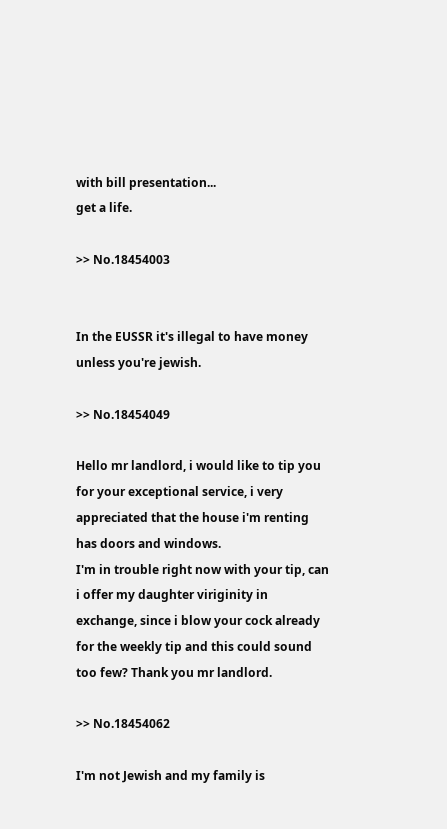with bill presentation...
get a life.

>> No.18454003


In the EUSSR it's illegal to have money unless you're jewish.

>> No.18454049

Hello mr landlord, i would like to tip you for your exceptional service, i very appreciated that the house i'm renting has doors and windows.
I'm in trouble right now with your tip, can i offer my daughter viriginity in exchange, since i blow your cock already for the weekly tip and this could sound too few? Thank you mr landlord.

>> No.18454062

I'm not Jewish and my family is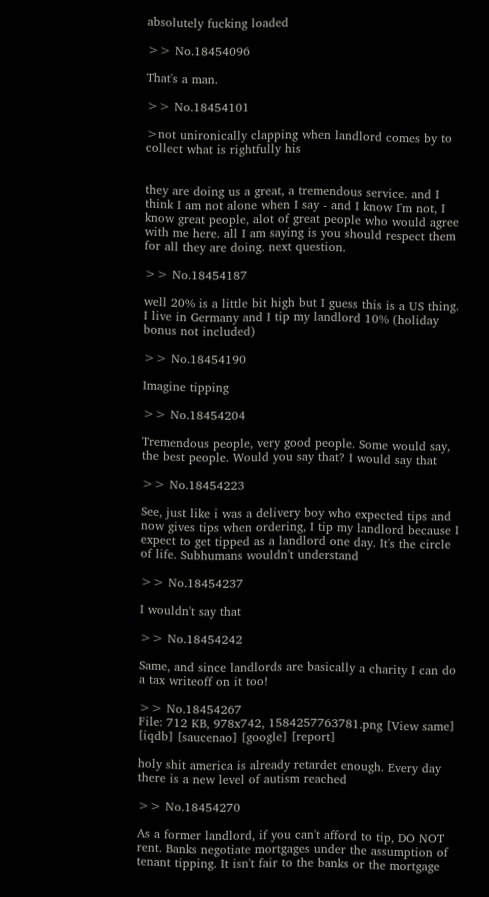absolutely fucking loaded

>> No.18454096

That's a man.

>> No.18454101

>not unironically clapping when landlord comes by to collect what is rightfully his


they are doing us a great, a tremendous service. and I think I am not alone when I say - and I know I'm not, I know great people, alot of great people who would agree with me here. all I am saying is you should respect them for all they are doing. next question.

>> No.18454187

well 20% is a little bit high but I guess this is a US thing. I live in Germany and I tip my landlord 10% (holiday bonus not included)

>> No.18454190

Imagine tipping

>> No.18454204

Tremendous people, very good people. Some would say, the best people. Would you say that? I would say that

>> No.18454223

See, just like i was a delivery boy who expected tips and now gives tips when ordering, I tip my landlord because I expect to get tipped as a landlord one day. It's the circle of life. Subhumans wouldn't understand

>> No.18454237

I wouldn't say that

>> No.18454242

Same, and since landlords are basically a charity I can do a tax writeoff on it too!

>> No.18454267
File: 712 KB, 978x742, 1584257763781.png [View same] [iqdb] [saucenao] [google] [report]

holy shit america is already retardet enough. Every day there is a new level of autism reached

>> No.18454270

As a former landlord, if you can't afford to tip, DO NOT rent. Banks negotiate mortgages under the assumption of tenant tipping. It isn't fair to the banks or the mortgage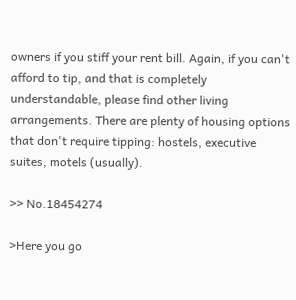owners if you stiff your rent bill. Again, if you can't afford to tip, and that is completely understandable, please find other living arrangements. There are plenty of housing options that don't require tipping: hostels, executive suites, motels (usually).

>> No.18454274

>Here you go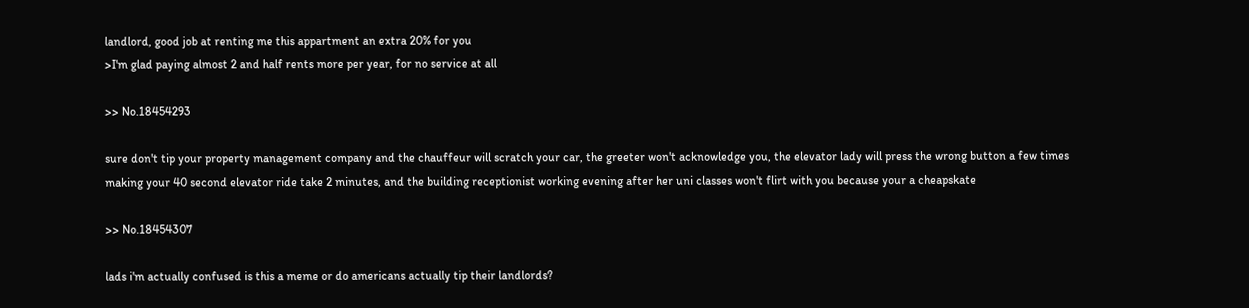landlord, good job at renting me this appartment an extra 20% for you
>I'm glad paying almost 2 and half rents more per year, for no service at all

>> No.18454293

sure don't tip your property management company and the chauffeur will scratch your car, the greeter won't acknowledge you, the elevator lady will press the wrong button a few times making your 40 second elevator ride take 2 minutes, and the building receptionist working evening after her uni classes won't flirt with you because your a cheapskate

>> No.18454307

lads i'm actually confused is this a meme or do americans actually tip their landlords?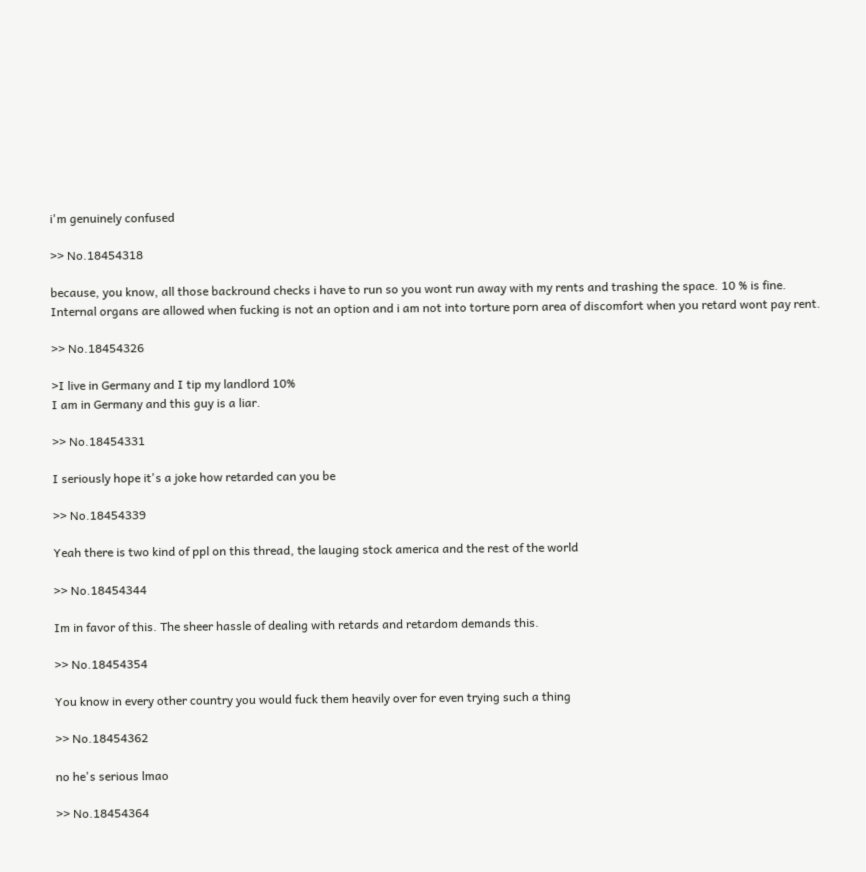i'm genuinely confused

>> No.18454318

because, you know, all those backround checks i have to run so you wont run away with my rents and trashing the space. 10 % is fine. Internal organs are allowed when fucking is not an option and i am not into torture porn area of discomfort when you retard wont pay rent.

>> No.18454326

>I live in Germany and I tip my landlord 10%
I am in Germany and this guy is a liar.

>> No.18454331

I seriously hope it's a joke how retarded can you be

>> No.18454339

Yeah there is two kind of ppl on this thread, the lauging stock america and the rest of the world

>> No.18454344

Im in favor of this. The sheer hassle of dealing with retards and retardom demands this.

>> No.18454354

You know in every other country you would fuck them heavily over for even trying such a thing

>> No.18454362

no he's serious lmao

>> No.18454364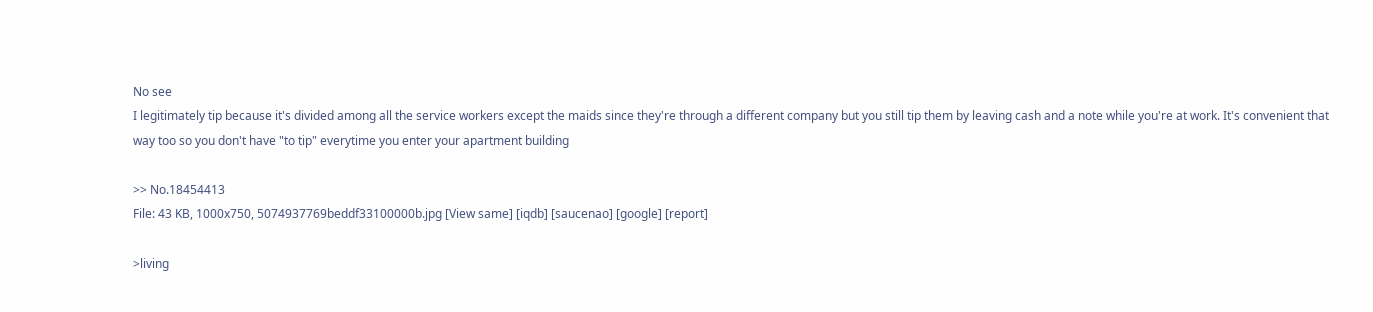No see
I legitimately tip because it's divided among all the service workers except the maids since they're through a different company but you still tip them by leaving cash and a note while you're at work. It's convenient that way too so you don't have "to tip" everytime you enter your apartment building

>> No.18454413
File: 43 KB, 1000x750, 5074937769beddf33100000b.jpg [View same] [iqdb] [saucenao] [google] [report]

>living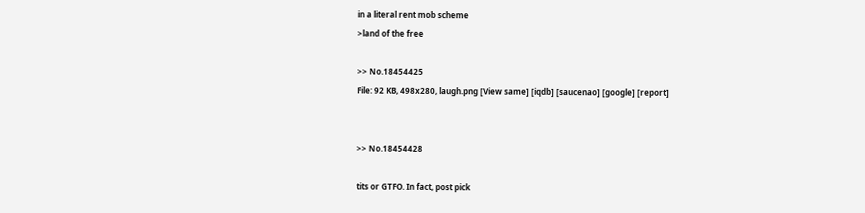in a literal rent mob scheme
>land of the free

>> No.18454425
File: 92 KB, 498x280, laugh.png [View same] [iqdb] [saucenao] [google] [report]


>> No.18454428

tits or GTFO. In fact, post pick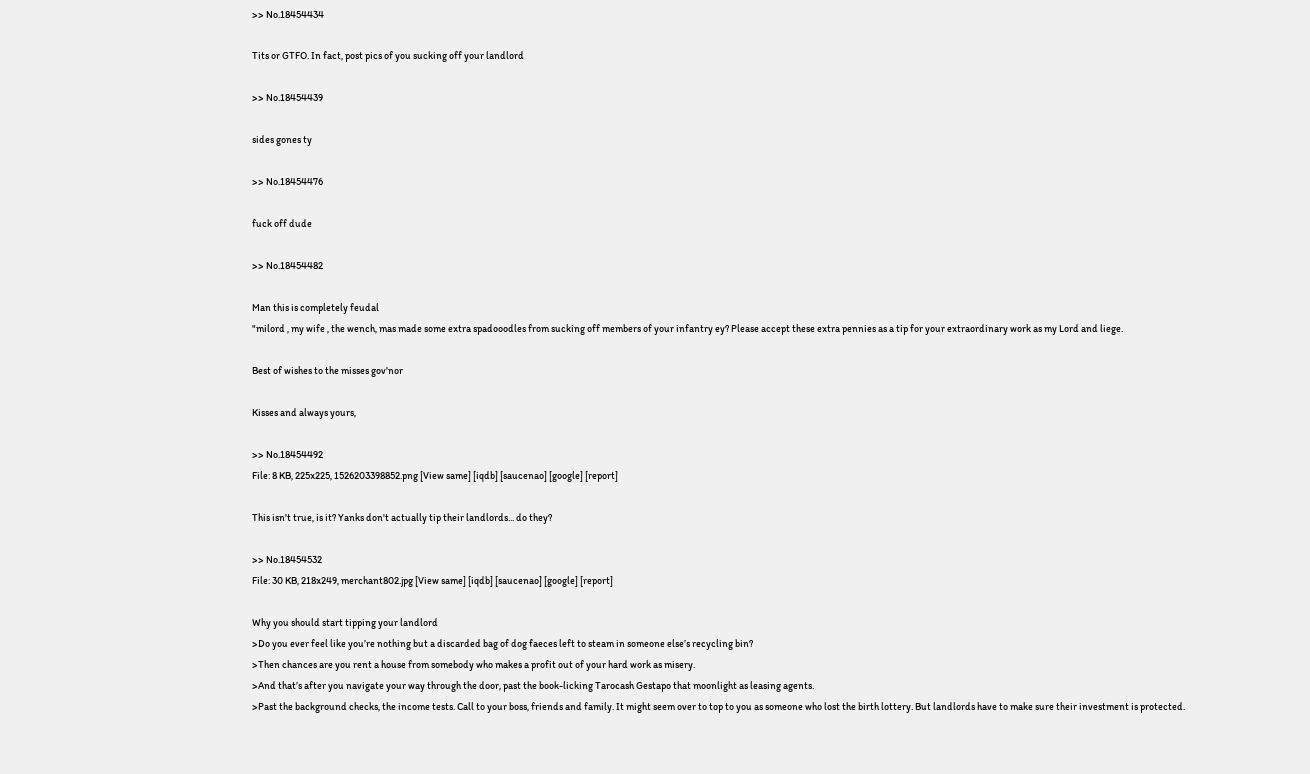>> No.18454434

Tits or GTFO. In fact, post pics of you sucking off your landlord

>> No.18454439

sides gones ty

>> No.18454476

fuck off dude

>> No.18454482

Man this is completely feudal
"milord , my wife , the wench, mas made some extra spadooodles from sucking off members of your infantry ey? Please accept these extra pennies as a tip for your extraordinary work as my Lord and liege.

Best of wishes to the misses gov'nor

Kisses and always yours,

>> No.18454492
File: 8 KB, 225x225, 1526203398852.png [View same] [iqdb] [saucenao] [google] [report]

This isn't true, is it? Yanks don't actually tip their landlords... do they?

>> No.18454532
File: 30 KB, 218x249, merchant802.jpg [View same] [iqdb] [saucenao] [google] [report]

Why you should start tipping your landlord
>Do you ever feel like you’re nothing but a discarded bag of dog faeces left to steam in someone else’s recycling bin?
>Then chances are you rent a house from somebody who makes a profit out of your hard work as misery.
>And that’s after you navigate your way through the door, past the book-licking Tarocash Gestapo that moonlight as leasing agents.
>Past the background checks, the income tests. Call to your boss, friends and family. It might seem over to top to you as someone who lost the birth lottery. But landlords have to make sure their investment is protected.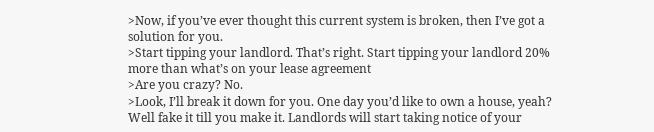>Now, if you’ve ever thought this current system is broken, then I’ve got a solution for you.
>Start tipping your landlord. That’s right. Start tipping your landlord 20% more than what’s on your lease agreement
>Are you crazy? No.
>Look, I’ll break it down for you. One day you’d like to own a house, yeah? Well fake it till you make it. Landlords will start taking notice of your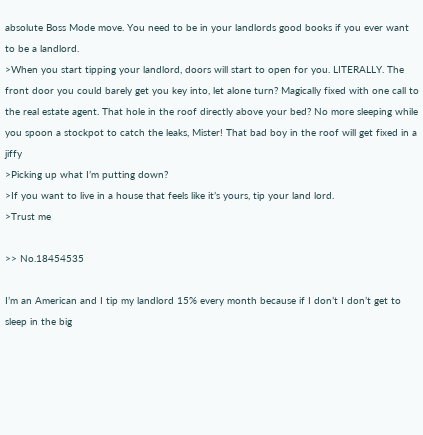absolute Boss Mode move. You need to be in your landlords good books if you ever want to be a landlord.
>When you start tipping your landlord, doors will start to open for you. LITERALLY. The front door you could barely get you key into, let alone turn? Magically fixed with one call to the real estate agent. That hole in the roof directly above your bed? No more sleeping while you spoon a stockpot to catch the leaks, Mister! That bad boy in the roof will get fixed in a jiffy
>Picking up what I’m putting down?
>If you want to live in a house that feels like it’s yours, tip your land lord.
>Trust me

>> No.18454535

I’m an American and I tip my landlord 15% every month because if I don’t I don’t get to sleep in the big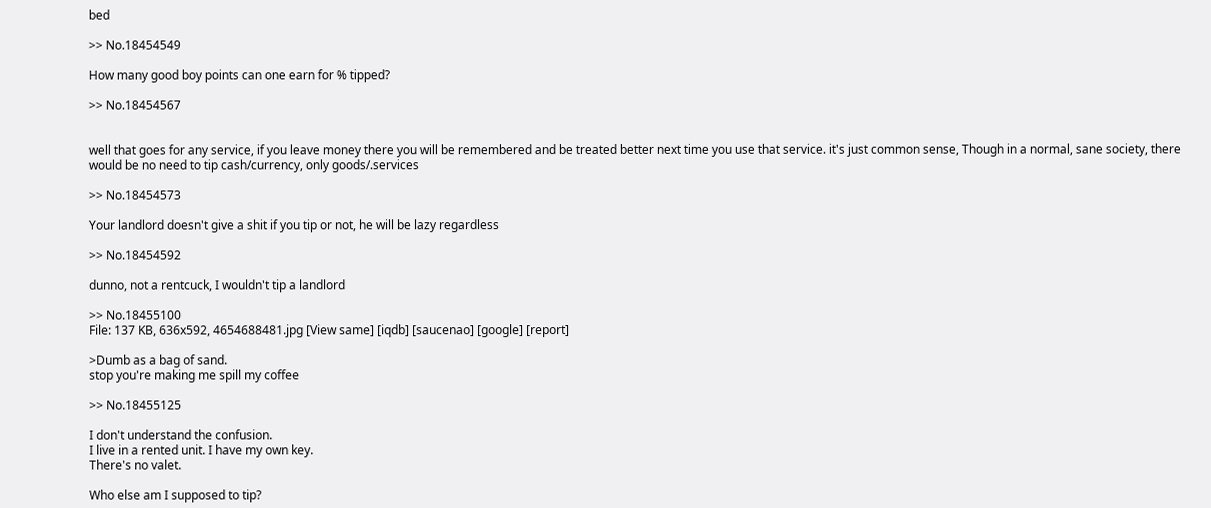bed

>> No.18454549

How many good boy points can one earn for % tipped?

>> No.18454567


well that goes for any service, if you leave money there you will be remembered and be treated better next time you use that service. it's just common sense, Though in a normal, sane society, there would be no need to tip cash/currency, only goods/.services

>> No.18454573

Your landlord doesn't give a shit if you tip or not, he will be lazy regardless

>> No.18454592

dunno, not a rentcuck, I wouldn't tip a landlord

>> No.18455100
File: 137 KB, 636x592, 4654688481.jpg [View same] [iqdb] [saucenao] [google] [report]

>Dumb as a bag of sand.
stop you're making me spill my coffee

>> No.18455125

I don't understand the confusion.
I live in a rented unit. I have my own key.
There's no valet.

Who else am I supposed to tip?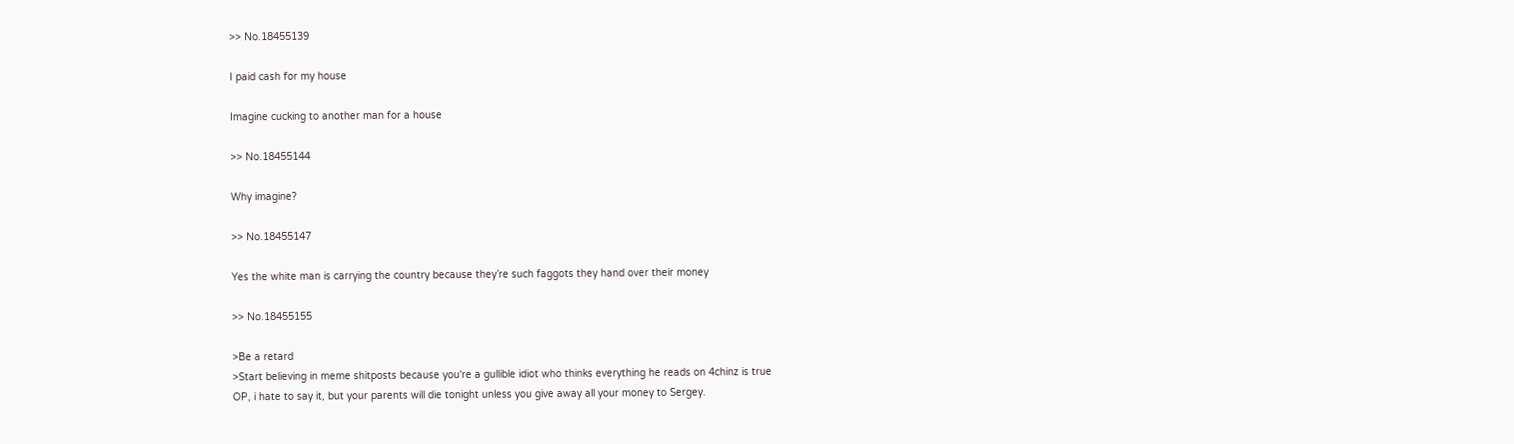>> No.18455139

I paid cash for my house

Imagine cucking to another man for a house

>> No.18455144

Why imagine?

>> No.18455147

Yes the white man is carrying the country because they’re such faggots they hand over their money

>> No.18455155

>Be a retard
>Start believing in meme shitposts because you're a gullible idiot who thinks everything he reads on 4chinz is true
OP, i hate to say it, but your parents will die tonight unless you give away all your money to Sergey.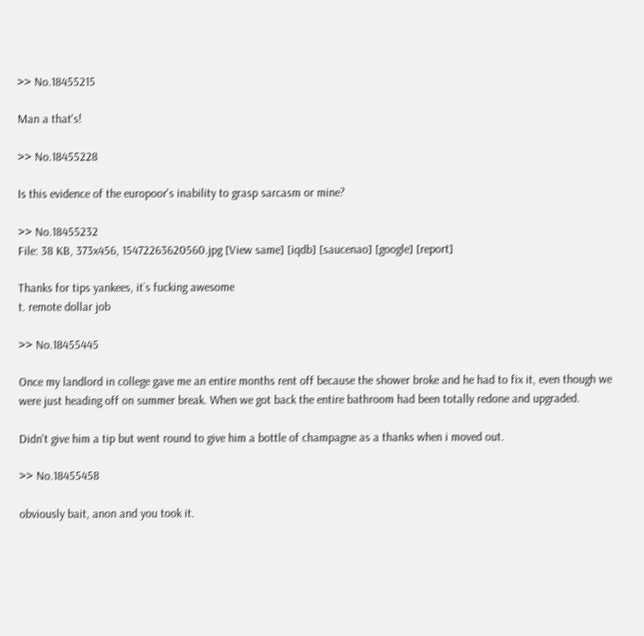>> No.18455215

Man a that's!

>> No.18455228

Is this evidence of the europoor's inability to grasp sarcasm or mine?

>> No.18455232
File: 38 KB, 373x456, 15472263620560.jpg [View same] [iqdb] [saucenao] [google] [report]

Thanks for tips yankees, it`s fucking awesome
t. remote dollar job

>> No.18455445

Once my landlord in college gave me an entire months rent off because the shower broke and he had to fix it, even though we were just heading off on summer break. When we got back the entire bathroom had been totally redone and upgraded.

Didn't give him a tip but went round to give him a bottle of champagne as a thanks when i moved out.

>> No.18455458

obviously bait, anon and you took it.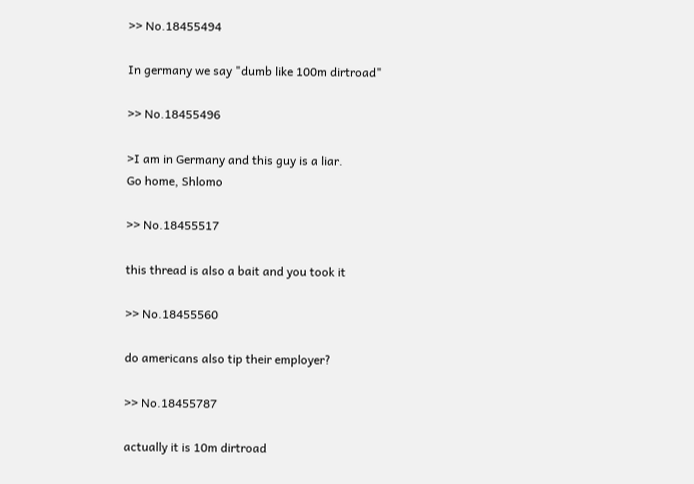>> No.18455494

In germany we say "dumb like 100m dirtroad"

>> No.18455496

>I am in Germany and this guy is a liar.
Go home, Shlomo

>> No.18455517

this thread is also a bait and you took it

>> No.18455560

do americans also tip their employer?

>> No.18455787

actually it is 10m dirtroad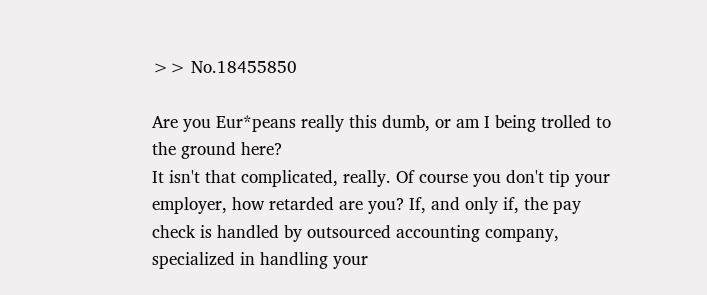>> No.18455850

Are you Eur*peans really this dumb, or am I being trolled to the ground here?
It isn't that complicated, really. Of course you don't tip your employer, how retarded are you? If, and only if, the pay check is handled by outsourced accounting company, specialized in handling your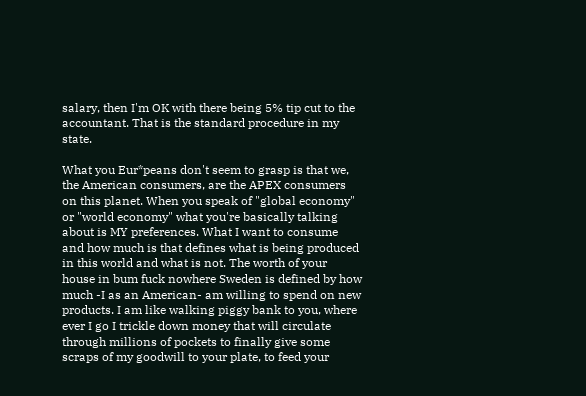salary, then I'm OK with there being 5% tip cut to the accountant. That is the standard procedure in my state.

What you Eur*peans don't seem to grasp is that we, the American consumers, are the APEX consumers on this planet. When you speak of "global economy" or "world economy" what you're basically talking about is MY preferences. What I want to consume and how much is that defines what is being produced in this world and what is not. The worth of your house in bum fuck nowhere Sweden is defined by how much -I as an American- am willing to spend on new products. I am like walking piggy bank to you, where ever I go I trickle down money that will circulate through millions of pockets to finally give some scraps of my goodwill to your plate, to feed your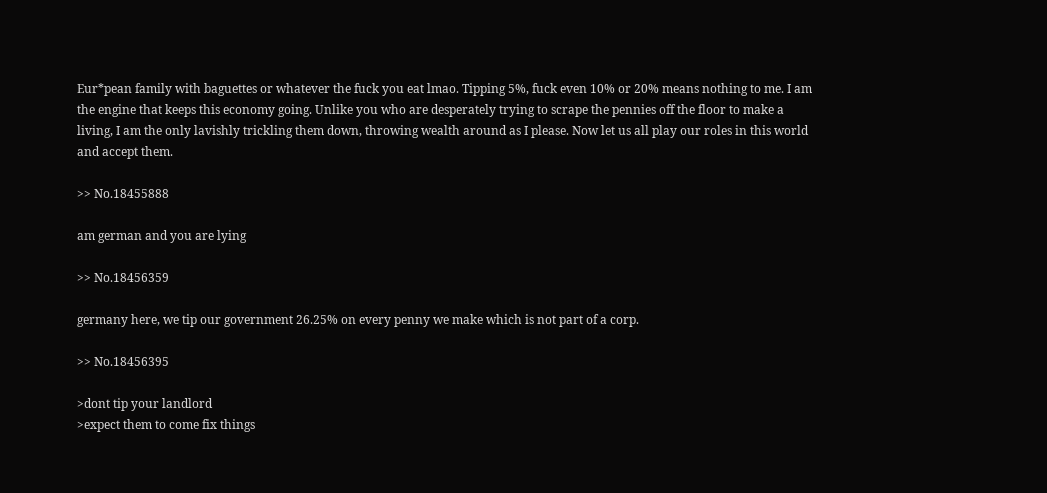Eur*pean family with baguettes or whatever the fuck you eat lmao. Tipping 5%, fuck even 10% or 20% means nothing to me. I am the engine that keeps this economy going. Unlike you who are desperately trying to scrape the pennies off the floor to make a living, I am the only lavishly trickling them down, throwing wealth around as I please. Now let us all play our roles in this world and accept them.

>> No.18455888

am german and you are lying

>> No.18456359

germany here, we tip our government 26.25% on every penny we make which is not part of a corp.

>> No.18456395

>dont tip your landlord
>expect them to come fix things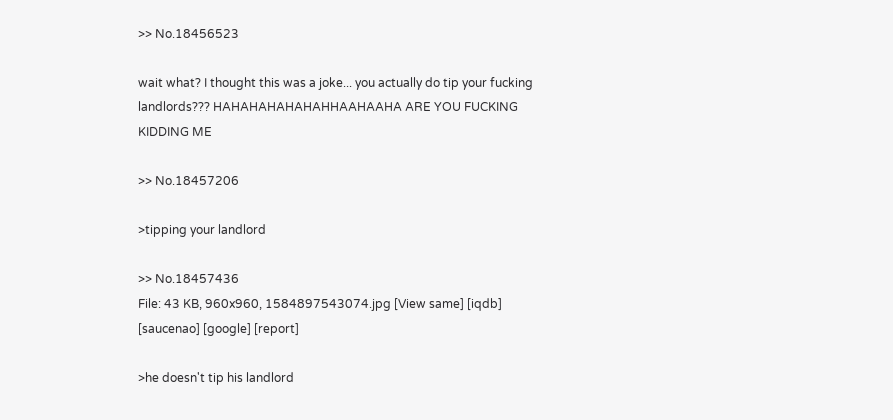>> No.18456523

wait what? I thought this was a joke... you actually do tip your fucking landlords??? HAHAHAHAHAHAHHAAHAAHA ARE YOU FUCKING KIDDING ME

>> No.18457206

>tipping your landlord

>> No.18457436
File: 43 KB, 960x960, 1584897543074.jpg [View same] [iqdb] [saucenao] [google] [report]

>he doesn't tip his landlord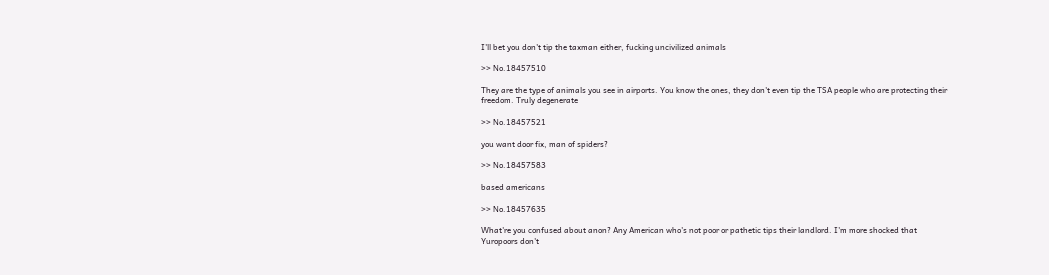I'll bet you don't tip the taxman either, fucking uncivilized animals

>> No.18457510

They are the type of animals you see in airports. You know the ones, they don't even tip the TSA people who are protecting their freedom. Truly degenerate

>> No.18457521

you want door fix, man of spiders?

>> No.18457583

based americans

>> No.18457635

What're you confused about anon? Any American who's not poor or pathetic tips their landlord. I'm more shocked that Yuropoors don't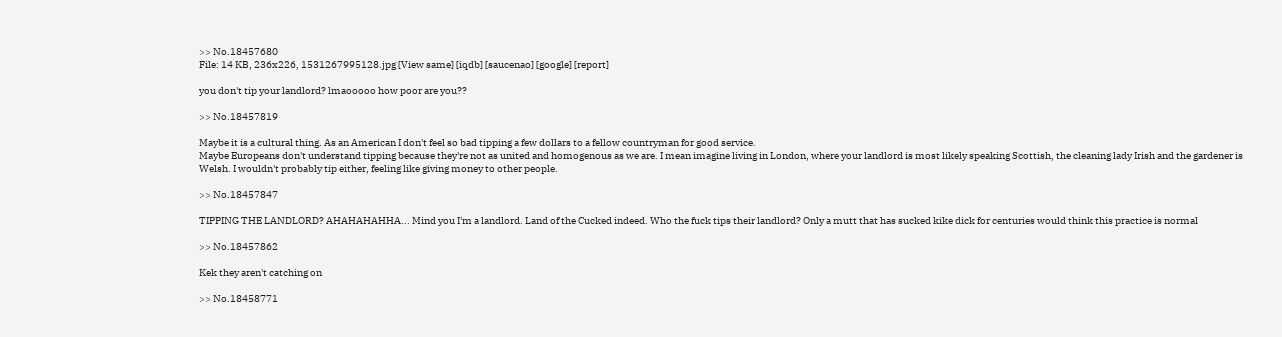>> No.18457680
File: 14 KB, 236x226, 1531267995128.jpg [View same] [iqdb] [saucenao] [google] [report]

you don't tip your landlord? lmaooooo how poor are you??

>> No.18457819

Maybe it is a cultural thing. As an American I don't feel so bad tipping a few dollars to a fellow countryman for good service.
Maybe Europeans don't understand tipping because they're not as united and homogenous as we are. I mean imagine living in London, where your landlord is most likely speaking Scottish, the cleaning lady Irish and the gardener is Welsh. I wouldn't probably tip either, feeling like giving money to other people.

>> No.18457847

TIPPING THE LANDLORD? AHAHAHAHHA... Mind you I'm a landlord. Land of the Cucked indeed. Who the fuck tips their landlord? Only a mutt that has sucked kike dick for centuries would think this practice is normal

>> No.18457862

Kek they aren't catching on

>> No.18458771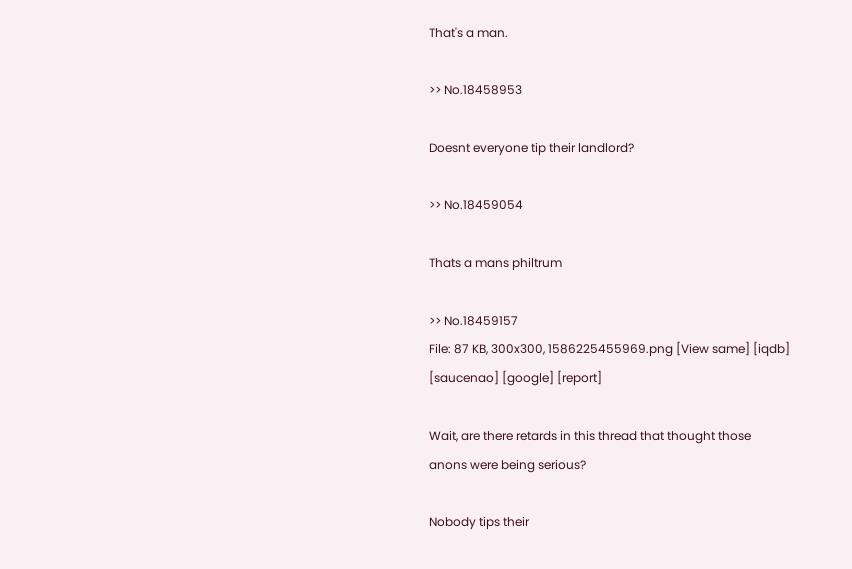That's a man.

>> No.18458953

Doesnt everyone tip their landlord?

>> No.18459054

Thats a mans philtrum

>> No.18459157
File: 87 KB, 300x300, 1586225455969.png [View same] [iqdb] [saucenao] [google] [report]

Wait, are there retards in this thread that thought those anons were being serious?

Nobody tips their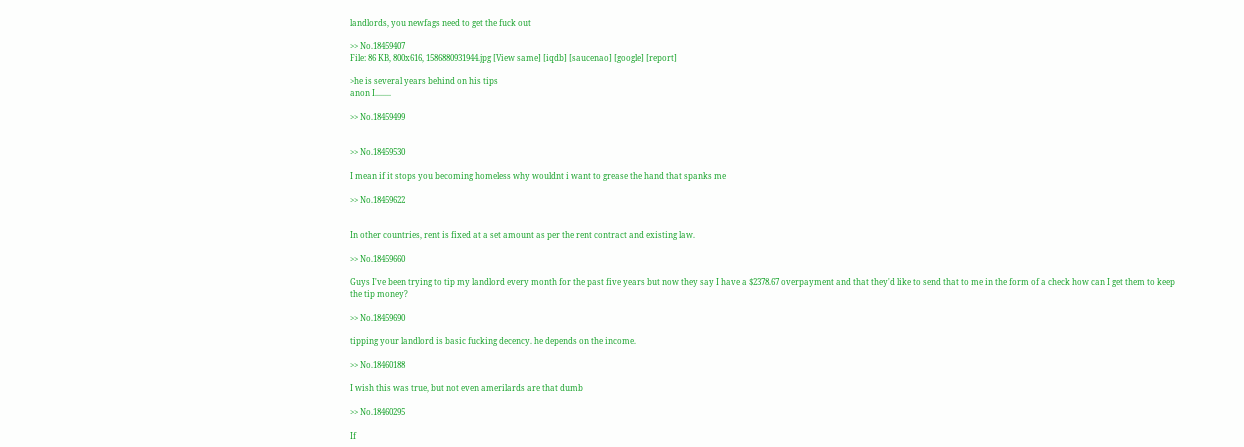landlords, you newfags need to get the fuck out

>> No.18459407
File: 86 KB, 800x616, 1586880931944.jpg [View same] [iqdb] [saucenao] [google] [report]

>he is several years behind on his tips
anon I........

>> No.18459499


>> No.18459530

I mean if it stops you becoming homeless why wouldnt i want to grease the hand that spanks me

>> No.18459622


In other countries, rent is fixed at a set amount as per the rent contract and existing law.

>> No.18459660

Guys I've been trying to tip my landlord every month for the past five years but now they say I have a $2378.67 overpayment and that they'd like to send that to me in the form of a check how can I get them to keep the tip money?

>> No.18459690

tipping your landlord is basic fucking decency. he depends on the income.

>> No.18460188

I wish this was true, but not even amerilards are that dumb

>> No.18460295

If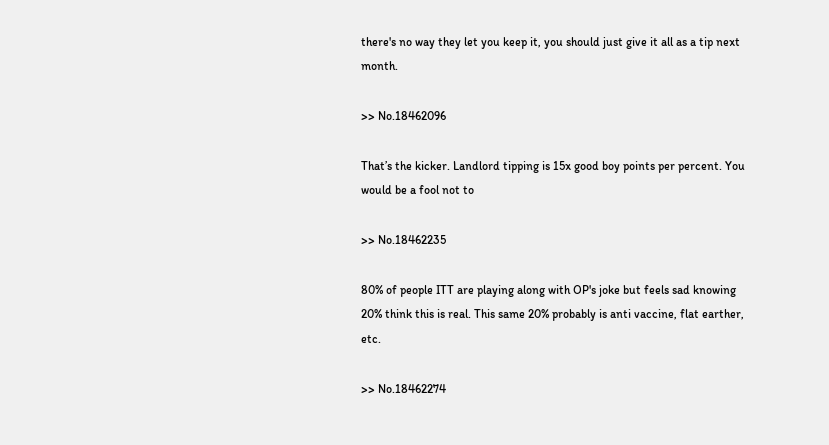there's no way they let you keep it, you should just give it all as a tip next month.

>> No.18462096

That’s the kicker. Landlord tipping is 15x good boy points per percent. You would be a fool not to

>> No.18462235

80% of people ITT are playing along with OP's joke but feels sad knowing 20% think this is real. This same 20% probably is anti vaccine, flat earther, etc.

>> No.18462274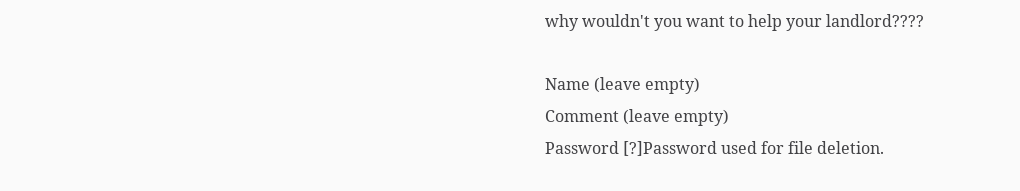why wouldn't you want to help your landlord????

Name (leave empty)
Comment (leave empty)
Password [?]Password used for file deletion.